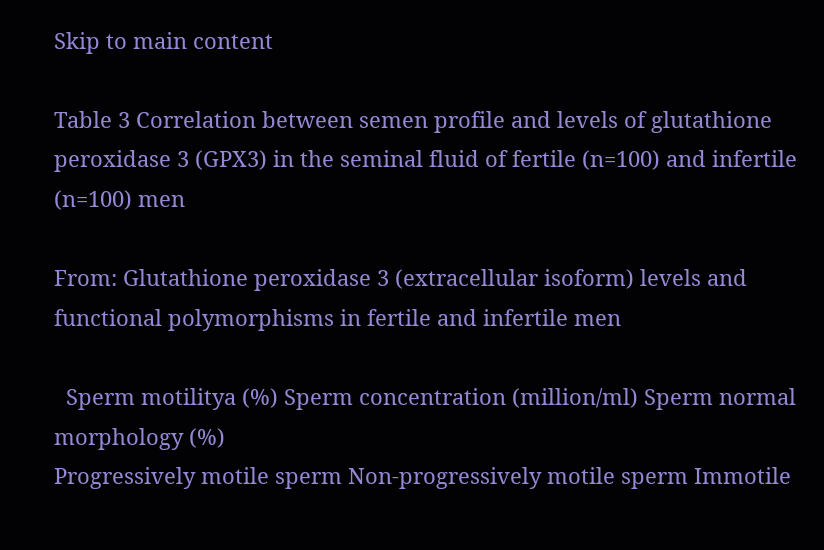Skip to main content

Table 3 Correlation between semen profile and levels of glutathione peroxidase 3 (GPX3) in the seminal fluid of fertile (n=100) and infertile (n=100) men

From: Glutathione peroxidase 3 (extracellular isoform) levels and functional polymorphisms in fertile and infertile men

  Sperm motilitya (%) Sperm concentration (million/ml) Sperm normal morphology (%)
Progressively motile sperm Non-progressively motile sperm Immotile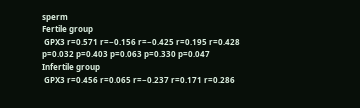sperm
Fertile group
 GPX3 r=0.571 r=−0.156 r=−0.425 r=0.195 r=0.428
p=0.032 p=0.403 p=0.063 p=0.330 p=0.047
Infertile group
 GPX3 r=0.456 r=0.065 r=−0.237 r=0.171 r=0.286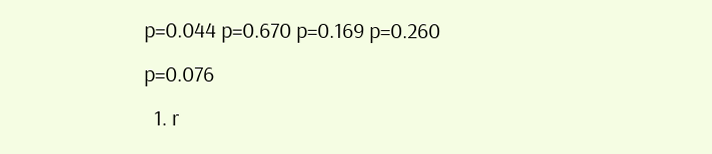p=0.044 p=0.670 p=0.169 p=0.260 p=0.076
  1. r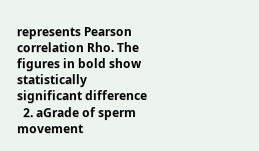represents Pearson correlation Rho. The figures in bold show statistically significant difference
  2. aGrade of sperm movement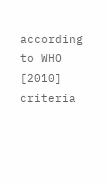according to WHO [2010] criteria